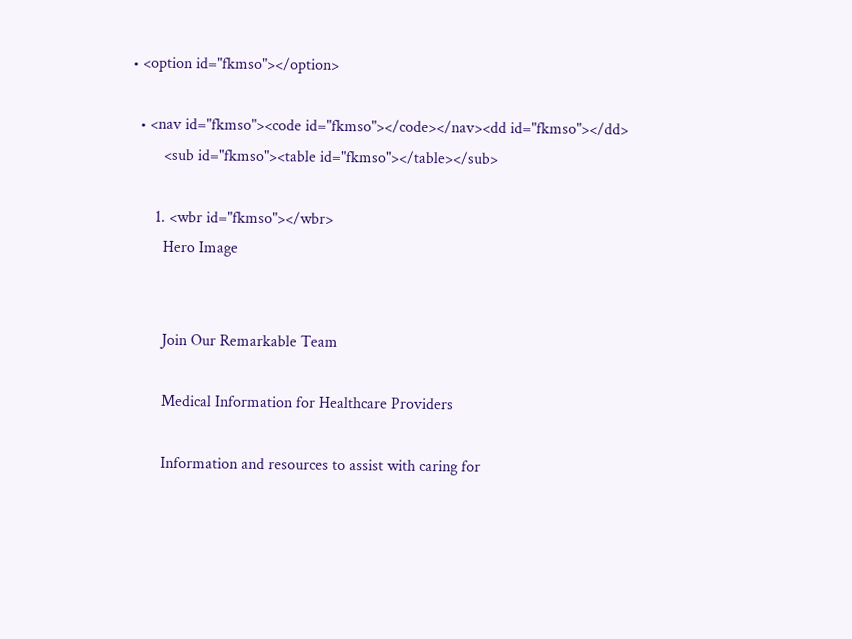• <option id="fkmso"></option>

  • <nav id="fkmso"><code id="fkmso"></code></nav><dd id="fkmso"></dd>
        <sub id="fkmso"><table id="fkmso"></table></sub>

      1. <wbr id="fkmso"></wbr>
        Hero Image


        Join Our Remarkable Team

        Medical Information for Healthcare Providers

        Information and resources to assist with caring for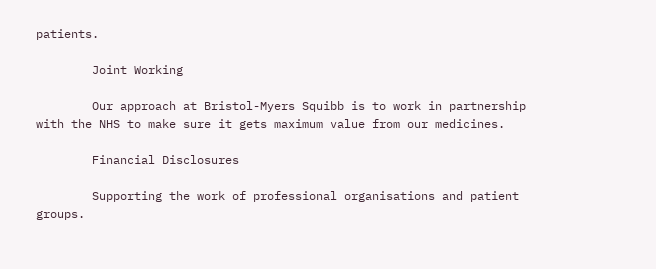patients.

        Joint Working

        Our approach at Bristol-Myers Squibb is to work in partnership with the NHS to make sure it gets maximum value from our medicines.

        Financial Disclosures

        Supporting the work of professional organisations and patient groups.